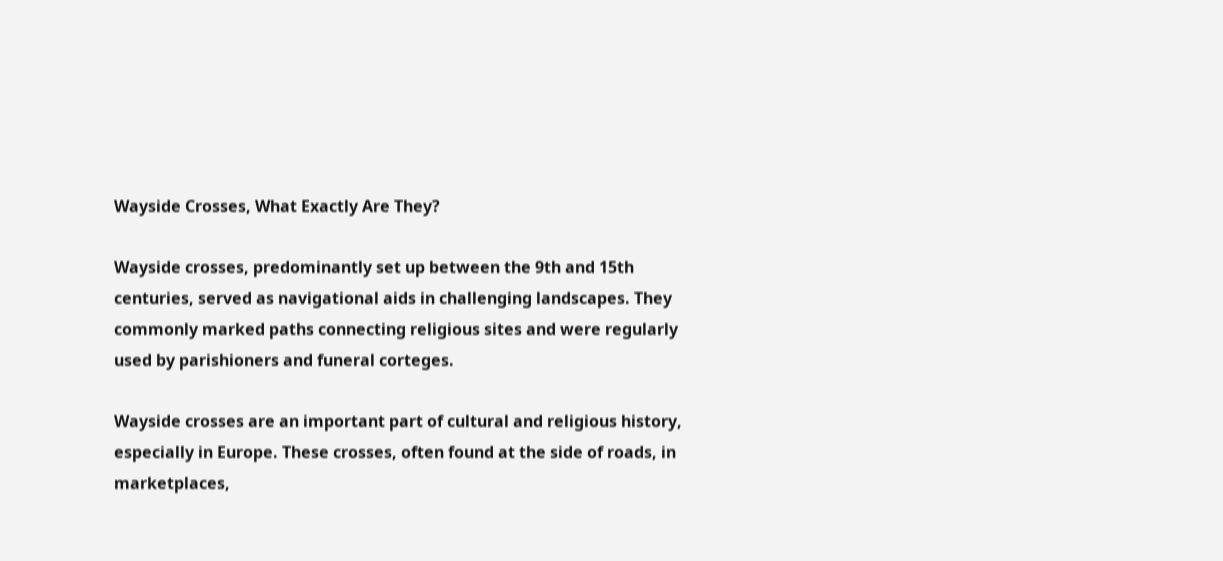Wayside Crosses, What Exactly Are They?

Wayside crosses, predominantly set up between the 9th and 15th centuries, served as navigational aids in challenging landscapes. They commonly marked paths connecting religious sites and were regularly used by parishioners and funeral corteges.

Wayside crosses are an important part of cultural and religious history, especially in Europe. These crosses, often found at the side of roads, in marketplaces,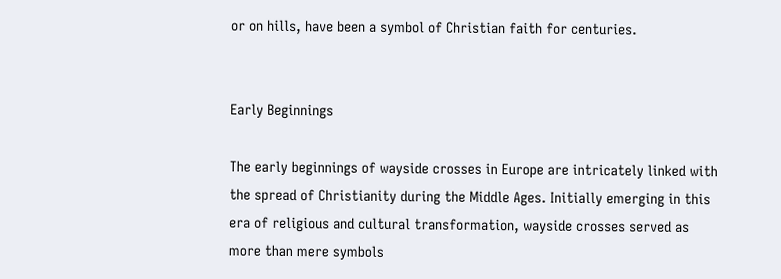or on hills, have been a symbol of Christian faith for centuries.


Early Beginnings

The early beginnings of wayside crosses in Europe are intricately linked with the spread of Christianity during the Middle Ages. Initially emerging in this era of religious and cultural transformation, wayside crosses served as more than mere symbols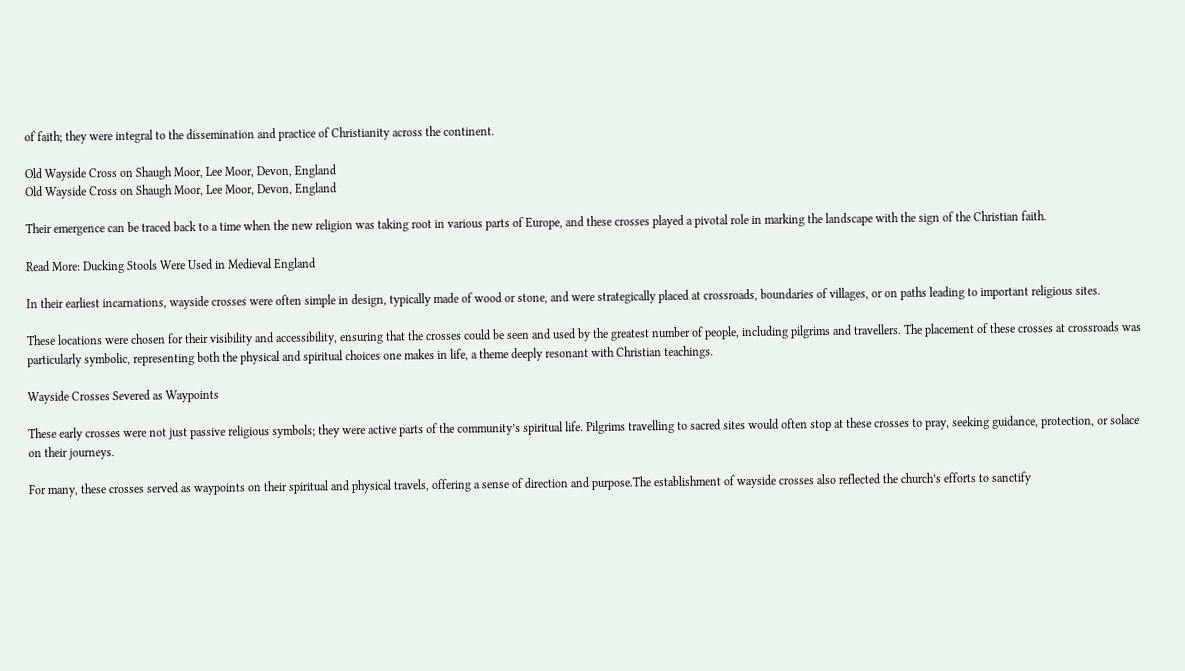of faith; they were integral to the dissemination and practice of Christianity across the continent.

Old Wayside Cross on Shaugh Moor, Lee Moor, Devon, England
Old Wayside Cross on Shaugh Moor, Lee Moor, Devon, England

Their emergence can be traced back to a time when the new religion was taking root in various parts of Europe, and these crosses played a pivotal role in marking the landscape with the sign of the Christian faith.

Read More: Ducking Stools Were Used in Medieval England

In their earliest incarnations, wayside crosses were often simple in design, typically made of wood or stone, and were strategically placed at crossroads, boundaries of villages, or on paths leading to important religious sites.

These locations were chosen for their visibility and accessibility, ensuring that the crosses could be seen and used by the greatest number of people, including pilgrims and travellers. The placement of these crosses at crossroads was particularly symbolic, representing both the physical and spiritual choices one makes in life, a theme deeply resonant with Christian teachings.

Wayside Crosses Severed as Waypoints

These early crosses were not just passive religious symbols; they were active parts of the community’s spiritual life. Pilgrims travelling to sacred sites would often stop at these crosses to pray, seeking guidance, protection, or solace on their journeys.

For many, these crosses served as waypoints on their spiritual and physical travels, offering a sense of direction and purpose.The establishment of wayside crosses also reflected the church’s efforts to sanctify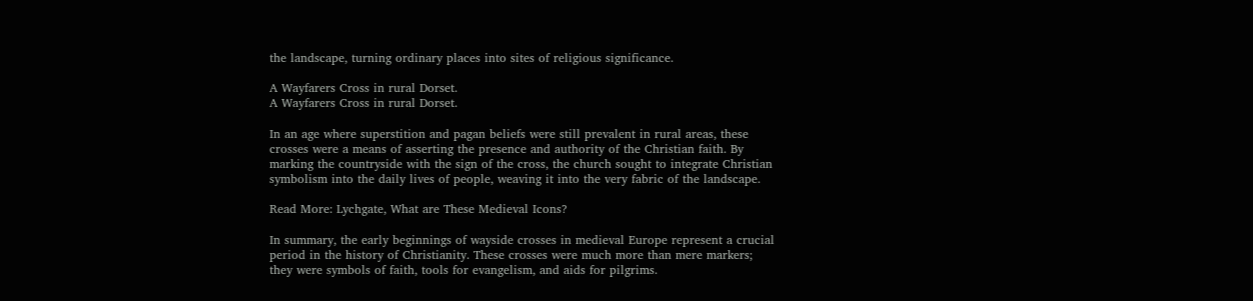the landscape, turning ordinary places into sites of religious significance.

A Wayfarers Cross in rural Dorset.
A Wayfarers Cross in rural Dorset.

In an age where superstition and pagan beliefs were still prevalent in rural areas, these crosses were a means of asserting the presence and authority of the Christian faith. By marking the countryside with the sign of the cross, the church sought to integrate Christian symbolism into the daily lives of people, weaving it into the very fabric of the landscape.

Read More: Lychgate, What are These Medieval Icons?

In summary, the early beginnings of wayside crosses in medieval Europe represent a crucial period in the history of Christianity. These crosses were much more than mere markers; they were symbols of faith, tools for evangelism, and aids for pilgrims.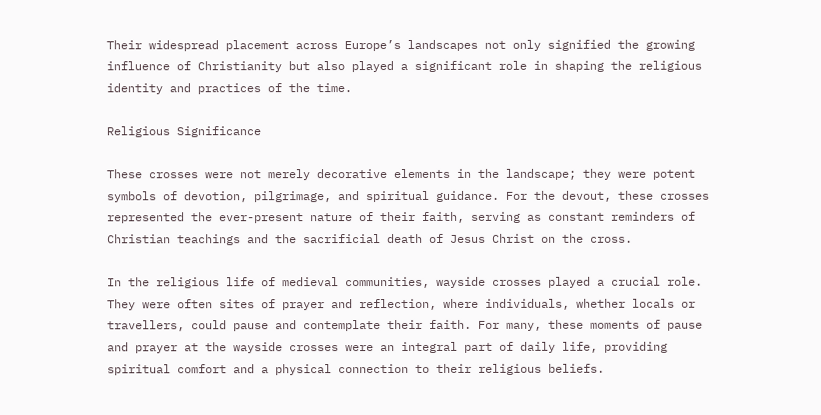Their widespread placement across Europe’s landscapes not only signified the growing influence of Christianity but also played a significant role in shaping the religious identity and practices of the time.

Religious Significance

These crosses were not merely decorative elements in the landscape; they were potent symbols of devotion, pilgrimage, and spiritual guidance. For the devout, these crosses represented the ever-present nature of their faith, serving as constant reminders of Christian teachings and the sacrificial death of Jesus Christ on the cross.

In the religious life of medieval communities, wayside crosses played a crucial role. They were often sites of prayer and reflection, where individuals, whether locals or travellers, could pause and contemplate their faith. For many, these moments of pause and prayer at the wayside crosses were an integral part of daily life, providing spiritual comfort and a physical connection to their religious beliefs.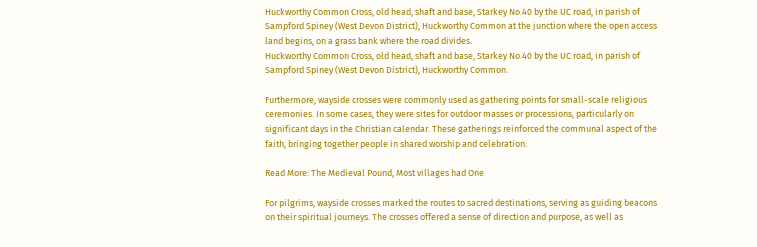Huckworthy Common Cross, old head, shaft and base, Starkey No.40 by the UC road, in parish of Sampford Spiney (West Devon District), Huckworthy Common at the junction where the open access land begins, on a grass bank where the road divides.
Huckworthy Common Cross, old head, shaft and base, Starkey No.40 by the UC road, in parish of Sampford Spiney (West Devon District), Huckworthy Common.

Furthermore, wayside crosses were commonly used as gathering points for small-scale religious ceremonies. In some cases, they were sites for outdoor masses or processions, particularly on significant days in the Christian calendar. These gatherings reinforced the communal aspect of the faith, bringing together people in shared worship and celebration.

Read More: The Medieval Pound, Most villages had One

For pilgrims, wayside crosses marked the routes to sacred destinations, serving as guiding beacons on their spiritual journeys. The crosses offered a sense of direction and purpose, as well as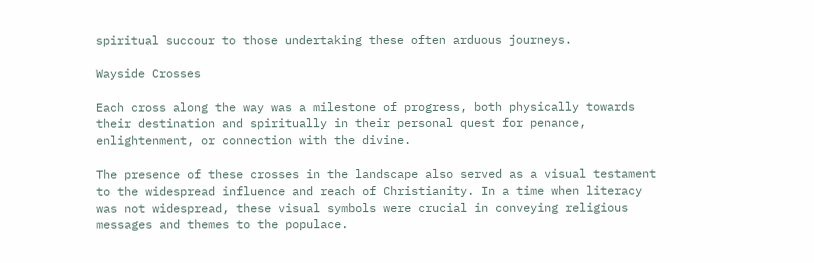spiritual succour to those undertaking these often arduous journeys.

Wayside Crosses

Each cross along the way was a milestone of progress, both physically towards their destination and spiritually in their personal quest for penance, enlightenment, or connection with the divine.

The presence of these crosses in the landscape also served as a visual testament to the widespread influence and reach of Christianity. In a time when literacy was not widespread, these visual symbols were crucial in conveying religious messages and themes to the populace.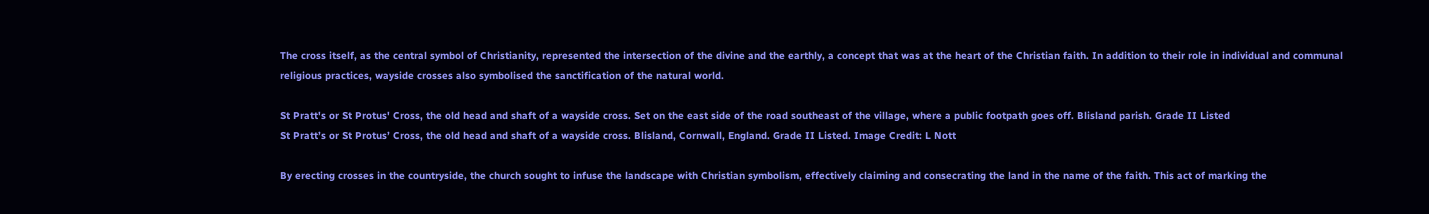The cross itself, as the central symbol of Christianity, represented the intersection of the divine and the earthly, a concept that was at the heart of the Christian faith. In addition to their role in individual and communal religious practices, wayside crosses also symbolised the sanctification of the natural world.

St Pratt's or St Protus' Cross, the old head and shaft of a wayside cross. Set on the east side of the road southeast of the village, where a public footpath goes off. Blisland parish. Grade II Listed
St Pratt’s or St Protus’ Cross, the old head and shaft of a wayside cross. Blisland, Cornwall, England. Grade II Listed. Image Credit: L Nott

By erecting crosses in the countryside, the church sought to infuse the landscape with Christian symbolism, effectively claiming and consecrating the land in the name of the faith. This act of marking the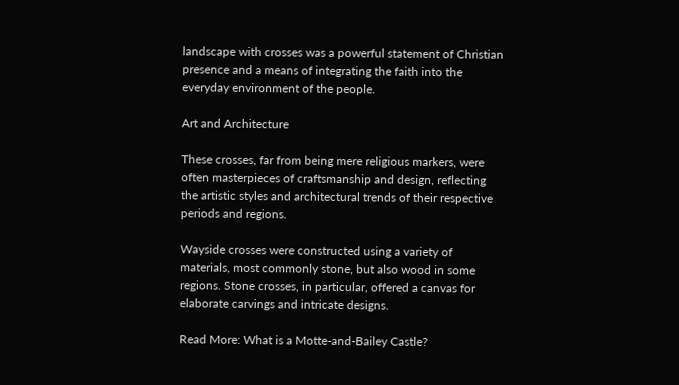landscape with crosses was a powerful statement of Christian presence and a means of integrating the faith into the everyday environment of the people.

Art and Architecture

These crosses, far from being mere religious markers, were often masterpieces of craftsmanship and design, reflecting the artistic styles and architectural trends of their respective periods and regions.

Wayside crosses were constructed using a variety of materials, most commonly stone, but also wood in some regions. Stone crosses, in particular, offered a canvas for elaborate carvings and intricate designs.

Read More: What is a Motte-and-Bailey Castle?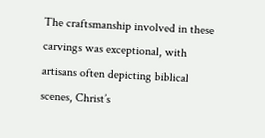The craftsmanship involved in these carvings was exceptional, with artisans often depicting biblical scenes, Christ’s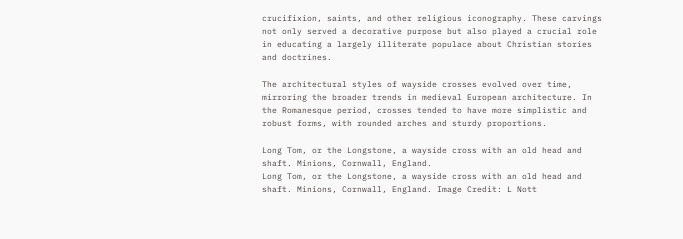crucifixion, saints, and other religious iconography. These carvings not only served a decorative purpose but also played a crucial role in educating a largely illiterate populace about Christian stories and doctrines.

The architectural styles of wayside crosses evolved over time, mirroring the broader trends in medieval European architecture. In the Romanesque period, crosses tended to have more simplistic and robust forms, with rounded arches and sturdy proportions.

Long Tom, or the Longstone, a wayside cross with an old head and shaft. Minions, Cornwall, England.
Long Tom, or the Longstone, a wayside cross with an old head and shaft. Minions, Cornwall, England. Image Credit: L Nott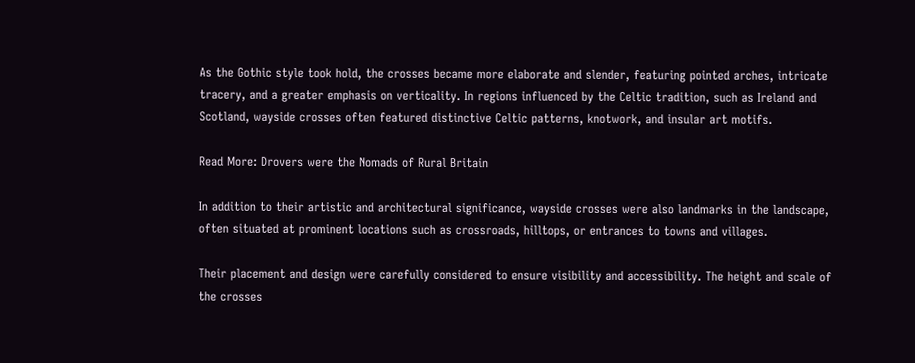As the Gothic style took hold, the crosses became more elaborate and slender, featuring pointed arches, intricate tracery, and a greater emphasis on verticality. In regions influenced by the Celtic tradition, such as Ireland and Scotland, wayside crosses often featured distinctive Celtic patterns, knotwork, and insular art motifs.

Read More: Drovers were the Nomads of Rural Britain

In addition to their artistic and architectural significance, wayside crosses were also landmarks in the landscape, often situated at prominent locations such as crossroads, hilltops, or entrances to towns and villages.

Their placement and design were carefully considered to ensure visibility and accessibility. The height and scale of the crosses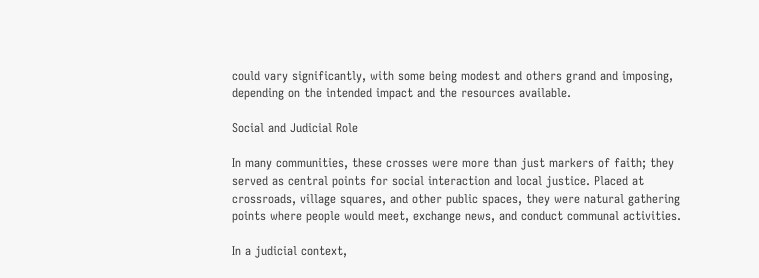could vary significantly, with some being modest and others grand and imposing, depending on the intended impact and the resources available.

Social and Judicial Role

In many communities, these crosses were more than just markers of faith; they served as central points for social interaction and local justice. Placed at crossroads, village squares, and other public spaces, they were natural gathering points where people would meet, exchange news, and conduct communal activities.

In a judicial context,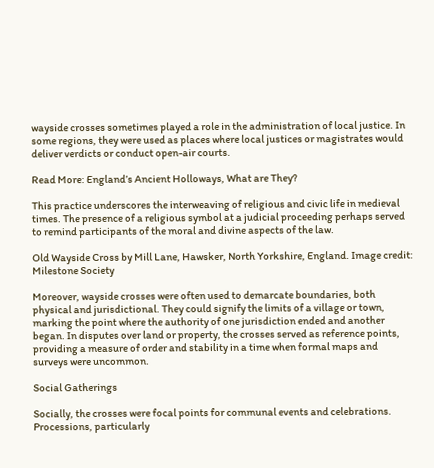wayside crosses sometimes played a role in the administration of local justice. In some regions, they were used as places where local justices or magistrates would deliver verdicts or conduct open-air courts.

Read More: England’s Ancient Holloways, What are They?

This practice underscores the interweaving of religious and civic life in medieval times. The presence of a religious symbol at a judicial proceeding perhaps served to remind participants of the moral and divine aspects of the law.

Old Wayside Cross by Mill Lane, Hawsker, North Yorkshire, England. Image credit: Milestone Society

Moreover, wayside crosses were often used to demarcate boundaries, both physical and jurisdictional. They could signify the limits of a village or town, marking the point where the authority of one jurisdiction ended and another began. In disputes over land or property, the crosses served as reference points, providing a measure of order and stability in a time when formal maps and surveys were uncommon.

Social Gatherings

Socially, the crosses were focal points for communal events and celebrations. Processions, particularly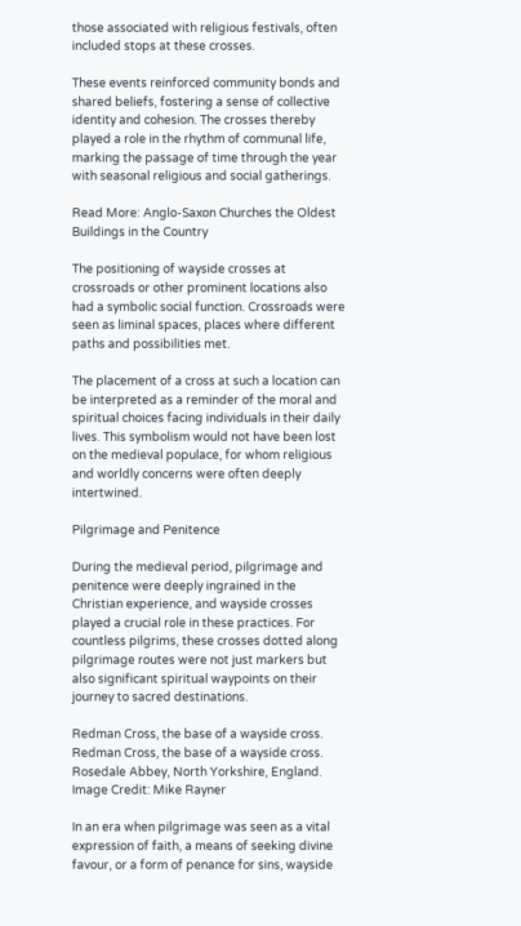those associated with religious festivals, often included stops at these crosses.

These events reinforced community bonds and shared beliefs, fostering a sense of collective identity and cohesion. The crosses thereby played a role in the rhythm of communal life, marking the passage of time through the year with seasonal religious and social gatherings.

Read More: Anglo-Saxon Churches the Oldest Buildings in the Country

The positioning of wayside crosses at crossroads or other prominent locations also had a symbolic social function. Crossroads were seen as liminal spaces, places where different paths and possibilities met.

The placement of a cross at such a location can be interpreted as a reminder of the moral and spiritual choices facing individuals in their daily lives. This symbolism would not have been lost on the medieval populace, for whom religious and worldly concerns were often deeply intertwined.

Pilgrimage and Penitence

During the medieval period, pilgrimage and penitence were deeply ingrained in the Christian experience, and wayside crosses played a crucial role in these practices. For countless pilgrims, these crosses dotted along pilgrimage routes were not just markers but also significant spiritual waypoints on their journey to sacred destinations.

Redman Cross, the base of a wayside cross.
Redman Cross, the base of a wayside cross. Rosedale Abbey, North Yorkshire, England. Image Credit: Mike Rayner

In an era when pilgrimage was seen as a vital expression of faith, a means of seeking divine favour, or a form of penance for sins, wayside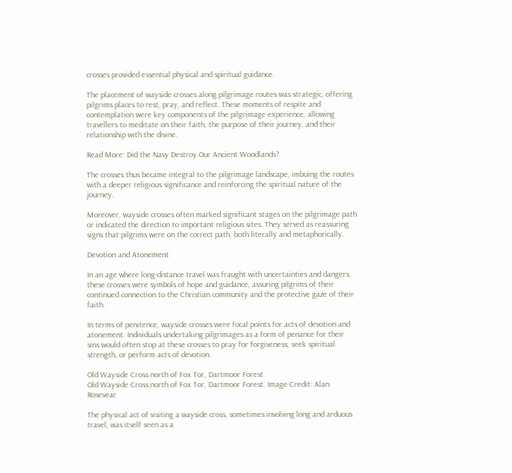crosses provided essential physical and spiritual guidance.

The placement of wayside crosses along pilgrimage routes was strategic, offering pilgrims places to rest, pray, and reflect. These moments of respite and contemplation were key components of the pilgrimage experience, allowing travellers to meditate on their faith, the purpose of their journey, and their relationship with the divine.

Read More: Did the Navy Destroy Our Ancient Woodlands?

The crosses thus became integral to the pilgrimage landscape, imbuing the routes with a deeper religious significance and reinforcing the spiritual nature of the journey.

Moreover, wayside crosses often marked significant stages on the pilgrimage path or indicated the direction to important religious sites. They served as reassuring signs that pilgrims were on the correct path, both literally and metaphorically.

Devotion and Atonement

In an age where long-distance travel was fraught with uncertainties and dangers, these crosses were symbols of hope and guidance, assuring pilgrims of their continued connection to the Christian community and the protective gaze of their faith.

In terms of penitence, wayside crosses were focal points for acts of devotion and atonement. Individuals undertaking pilgrimages as a form of penance for their sins would often stop at these crosses to pray for forgiveness, seek spiritual strength, or perform acts of devotion.

Old Wayside Cross north of Fox Tor, Dartmoor Forest
Old Wayside Cross north of Fox Tor, Dartmoor Forest. Image Credit: Alan Rosevear

The physical act of visiting a wayside cross, sometimes involving long and arduous travel, was itself seen as a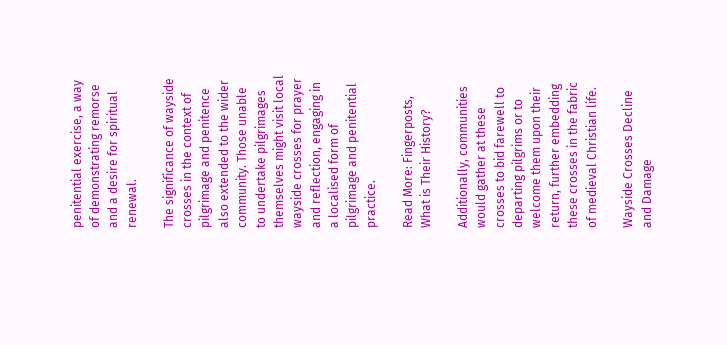penitential exercise, a way of demonstrating remorse and a desire for spiritual renewal.

The significance of wayside crosses in the context of pilgrimage and penitence also extended to the wider community. Those unable to undertake pilgrimages themselves might visit local wayside crosses for prayer and reflection, engaging in a localised form of pilgrimage and penitential practice.

Read More: Fingerposts, What is Their History?

Additionally, communities would gather at these crosses to bid farewell to departing pilgrims or to welcome them upon their return, further embedding these crosses in the fabric of medieval Christian life.

Wayside Crosses Decline and Damage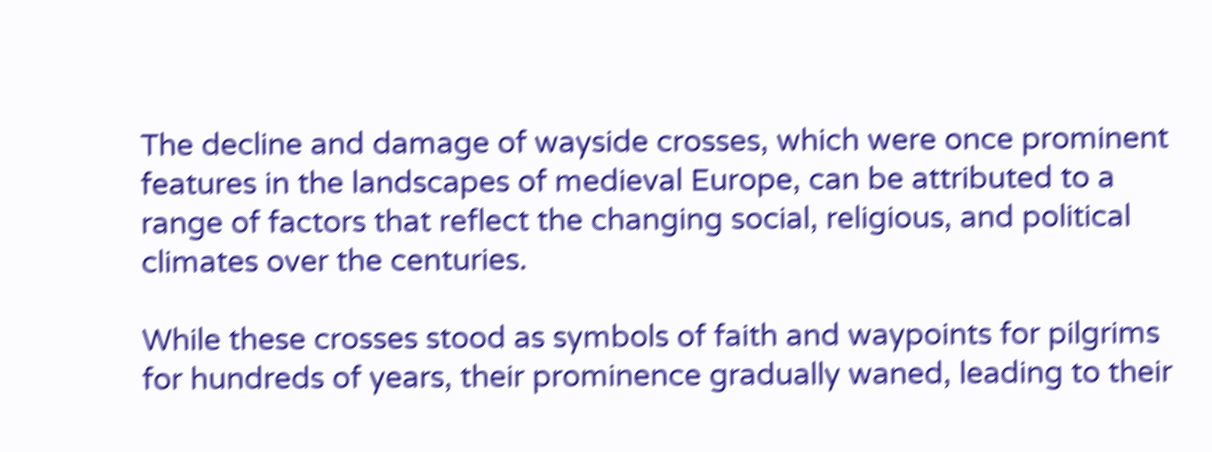The decline and damage of wayside crosses, which were once prominent features in the landscapes of medieval Europe, can be attributed to a range of factors that reflect the changing social, religious, and political climates over the centuries.

While these crosses stood as symbols of faith and waypoints for pilgrims for hundreds of years, their prominence gradually waned, leading to their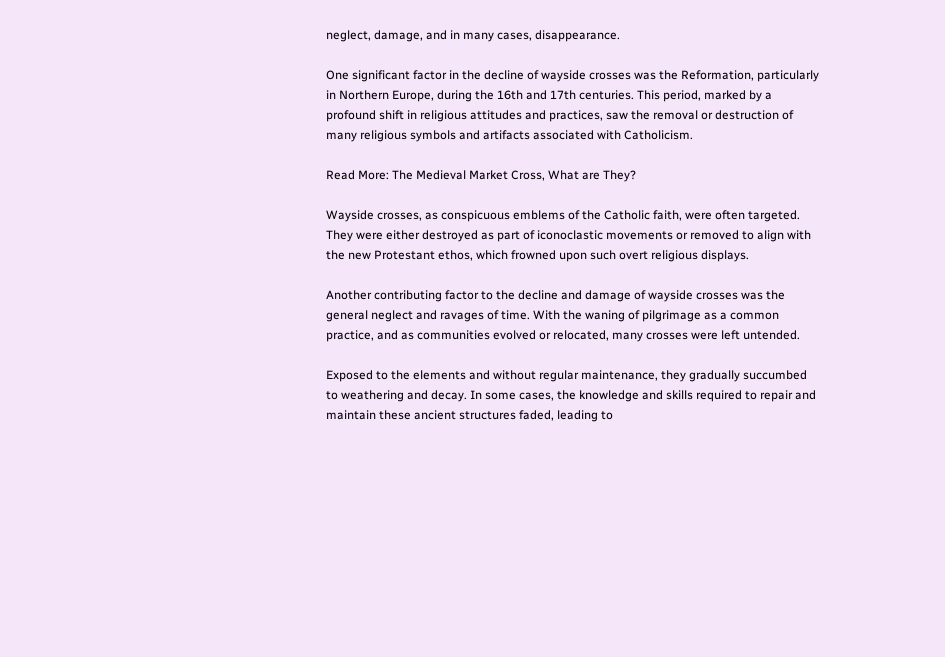neglect, damage, and in many cases, disappearance.

One significant factor in the decline of wayside crosses was the Reformation, particularly in Northern Europe, during the 16th and 17th centuries. This period, marked by a profound shift in religious attitudes and practices, saw the removal or destruction of many religious symbols and artifacts associated with Catholicism.

Read More: The Medieval Market Cross, What are They?

Wayside crosses, as conspicuous emblems of the Catholic faith, were often targeted. They were either destroyed as part of iconoclastic movements or removed to align with the new Protestant ethos, which frowned upon such overt religious displays.

Another contributing factor to the decline and damage of wayside crosses was the general neglect and ravages of time. With the waning of pilgrimage as a common practice, and as communities evolved or relocated, many crosses were left untended.

Exposed to the elements and without regular maintenance, they gradually succumbed to weathering and decay. In some cases, the knowledge and skills required to repair and maintain these ancient structures faded, leading to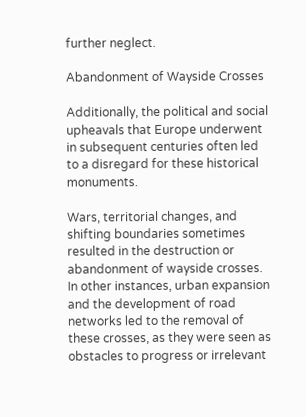further neglect.

Abandonment of Wayside Crosses

Additionally, the political and social upheavals that Europe underwent in subsequent centuries often led to a disregard for these historical monuments.

Wars, territorial changes, and shifting boundaries sometimes resulted in the destruction or abandonment of wayside crosses. In other instances, urban expansion and the development of road networks led to the removal of these crosses, as they were seen as obstacles to progress or irrelevant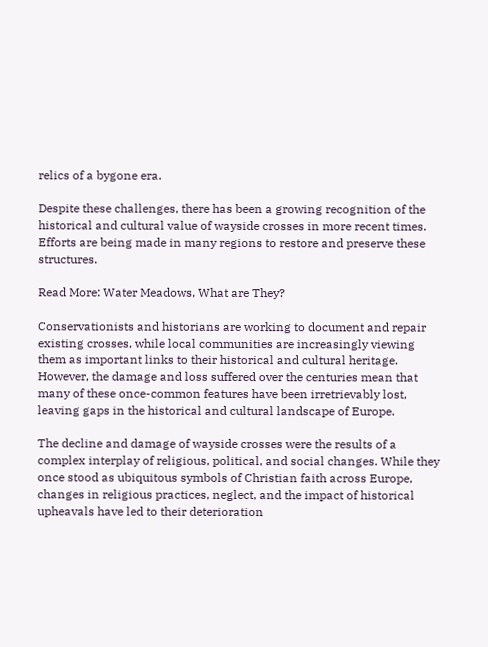relics of a bygone era.

Despite these challenges, there has been a growing recognition of the historical and cultural value of wayside crosses in more recent times. Efforts are being made in many regions to restore and preserve these structures.

Read More: Water Meadows, What are They?

Conservationists and historians are working to document and repair existing crosses, while local communities are increasingly viewing them as important links to their historical and cultural heritage. However, the damage and loss suffered over the centuries mean that many of these once-common features have been irretrievably lost, leaving gaps in the historical and cultural landscape of Europe.

The decline and damage of wayside crosses were the results of a complex interplay of religious, political, and social changes. While they once stood as ubiquitous symbols of Christian faith across Europe, changes in religious practices, neglect, and the impact of historical upheavals have led to their deterioration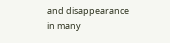and disappearance in many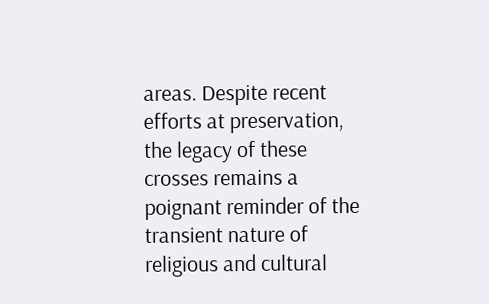areas. Despite recent efforts at preservation, the legacy of these crosses remains a poignant reminder of the transient nature of religious and cultural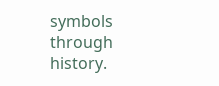symbols through history.